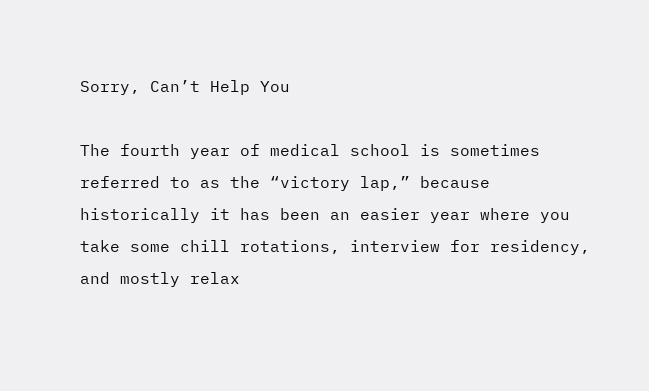Sorry, Can’t Help You

The fourth year of medical school is sometimes referred to as the “victory lap,” because historically it has been an easier year where you take some chill rotations, interview for residency, and mostly relax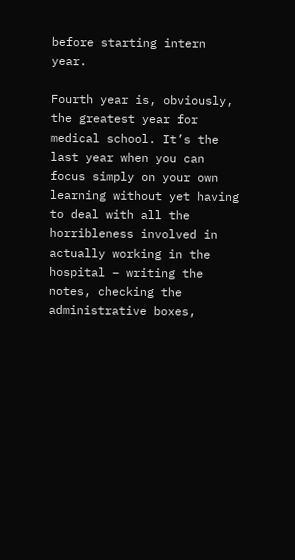before starting intern year.

Fourth year is, obviously, the greatest year for medical school. It’s the last year when you can focus simply on your own learning without yet having to deal with all the horribleness involved in actually working in the hospital – writing the notes, checking the administrative boxes,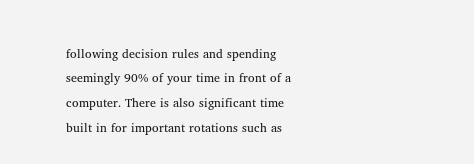following decision rules and spending seemingly 90% of your time in front of a computer. There is also significant time built in for important rotations such as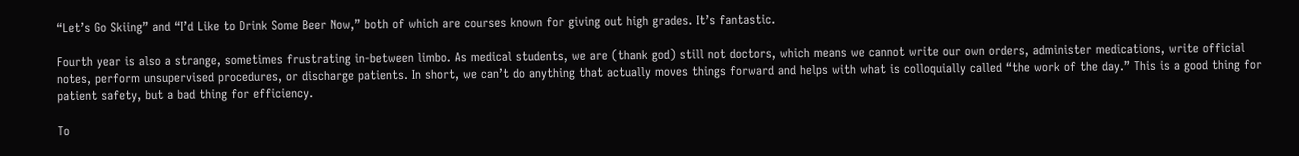“Let’s Go Skiing” and “I’d Like to Drink Some Beer Now,” both of which are courses known for giving out high grades. It’s fantastic.

Fourth year is also a strange, sometimes frustrating in-between limbo. As medical students, we are (thank god) still not doctors, which means we cannot write our own orders, administer medications, write official notes, perform unsupervised procedures, or discharge patients. In short, we can’t do anything that actually moves things forward and helps with what is colloquially called “the work of the day.” This is a good thing for patient safety, but a bad thing for efficiency.

To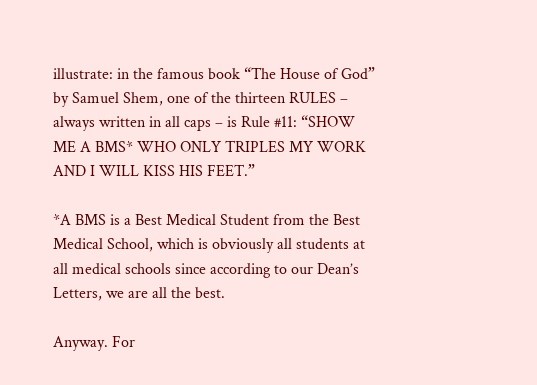illustrate: in the famous book “The House of God” by Samuel Shem, one of the thirteen RULES – always written in all caps – is Rule #11: “SHOW ME A BMS* WHO ONLY TRIPLES MY WORK AND I WILL KISS HIS FEET.”

*A BMS is a Best Medical Student from the Best Medical School, which is obviously all students at all medical schools since according to our Dean’s Letters, we are all the best.

Anyway. For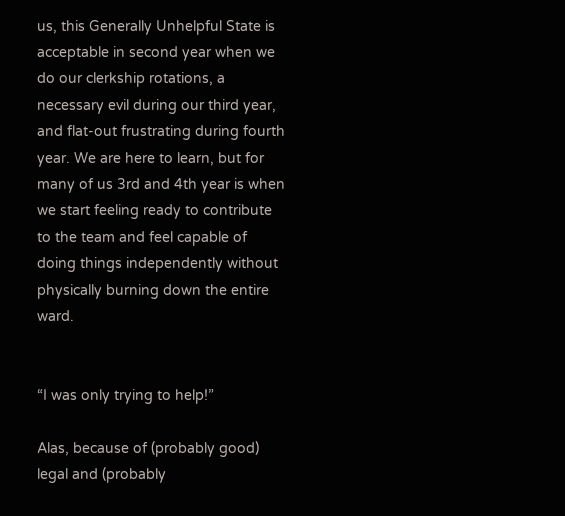us, this Generally Unhelpful State is acceptable in second year when we do our clerkship rotations, a necessary evil during our third year, and flat-out frustrating during fourth year. We are here to learn, but for many of us 3rd and 4th year is when we start feeling ready to contribute to the team and feel capable of doing things independently without physically burning down the entire ward.


“I was only trying to help!”

Alas, because of (probably good) legal and (probably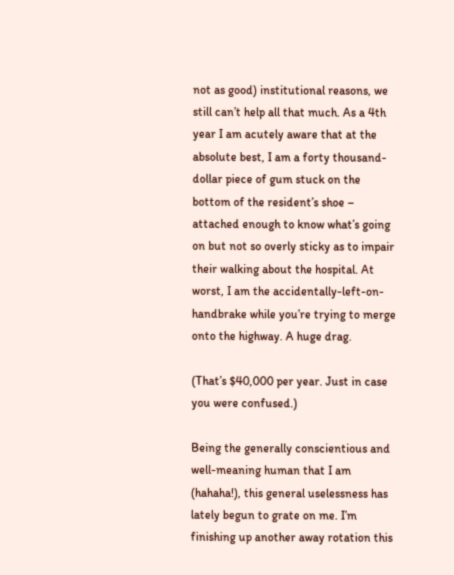not as good) institutional reasons, we still can’t help all that much. As a 4th year I am acutely aware that at the absolute best, I am a forty thousand-dollar piece of gum stuck on the bottom of the resident’s shoe – attached enough to know what’s going on but not so overly sticky as to impair their walking about the hospital. At worst, I am the accidentally-left-on-handbrake while you’re trying to merge onto the highway. A huge drag.

(That’s $40,000 per year. Just in case you were confused.)

Being the generally conscientious and well-meaning human that I am (hahaha!), this general uselessness has lately begun to grate on me. I’m finishing up another away rotation this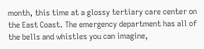month, this time at a glossy tertiary care center on the East Coast. The emergency department has all of the bells and whistles you can imagine,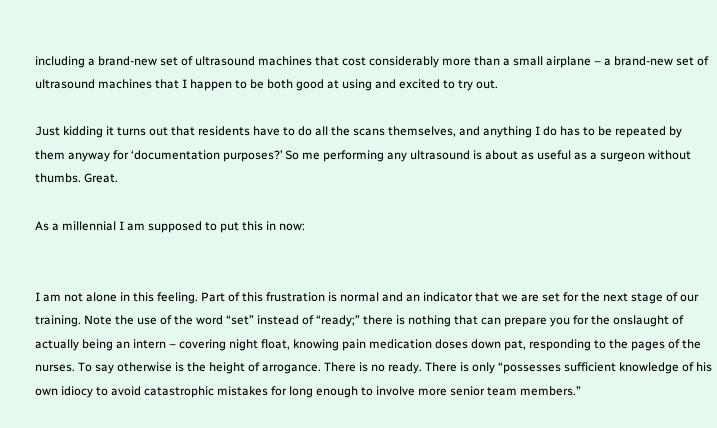including a brand-new set of ultrasound machines that cost considerably more than a small airplane – a brand-new set of ultrasound machines that I happen to be both good at using and excited to try out.

Just kidding it turns out that residents have to do all the scans themselves, and anything I do has to be repeated by them anyway for ‘documentation purposes?’ So me performing any ultrasound is about as useful as a surgeon without thumbs. Great.

As a millennial I am supposed to put this in now:


I am not alone in this feeling. Part of this frustration is normal and an indicator that we are set for the next stage of our training. Note the use of the word “set” instead of “ready;” there is nothing that can prepare you for the onslaught of actually being an intern – covering night float, knowing pain medication doses down pat, responding to the pages of the nurses. To say otherwise is the height of arrogance. There is no ready. There is only “possesses sufficient knowledge of his own idiocy to avoid catastrophic mistakes for long enough to involve more senior team members.”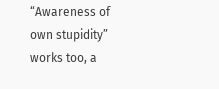“Awareness of own stupidity” works too, a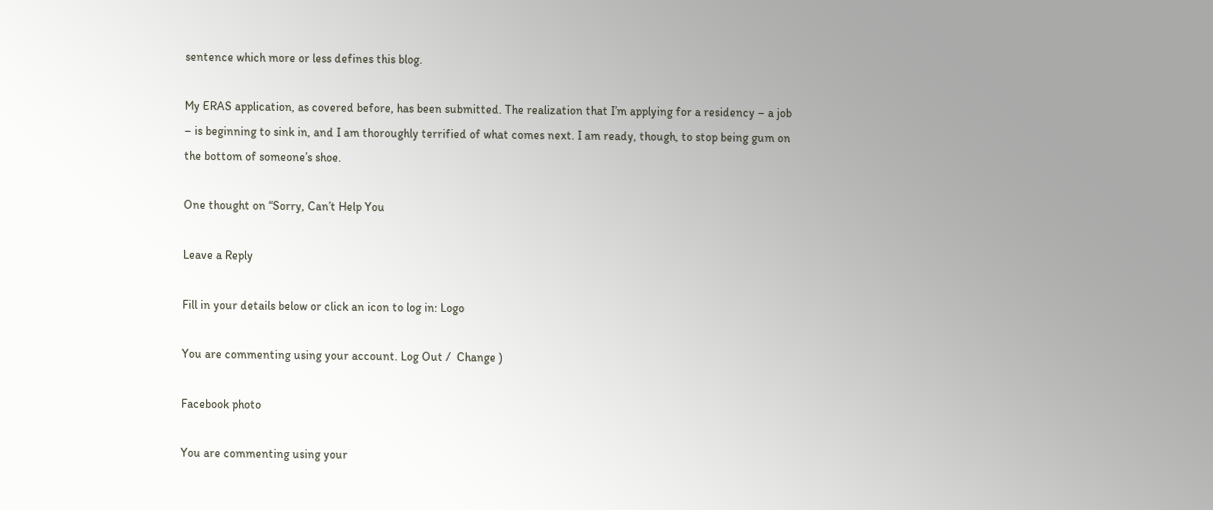sentence which more or less defines this blog.

My ERAS application, as covered before, has been submitted. The realization that I’m applying for a residency – a job – is beginning to sink in, and I am thoroughly terrified of what comes next. I am ready, though, to stop being gum on the bottom of someone’s shoe.

One thought on “Sorry, Can’t Help You

Leave a Reply

Fill in your details below or click an icon to log in: Logo

You are commenting using your account. Log Out /  Change )

Facebook photo

You are commenting using your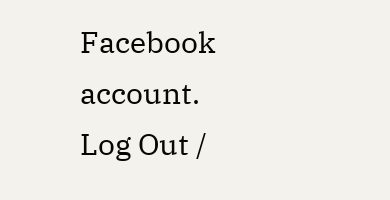Facebook account. Log Out /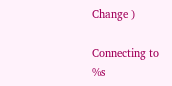Change )

Connecting to %s